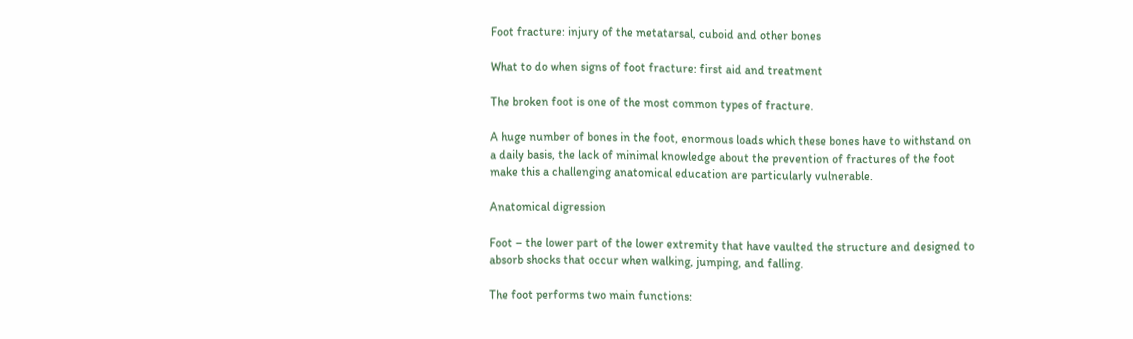Foot fracture: injury of the metatarsal, cuboid and other bones

What to do when signs of foot fracture: first aid and treatment

The broken foot is one of the most common types of fracture.

A huge number of bones in the foot, enormous loads which these bones have to withstand on a daily basis, the lack of minimal knowledge about the prevention of fractures of the foot make this a challenging anatomical education are particularly vulnerable.

Anatomical digression

Foot – the lower part of the lower extremity that have vaulted the structure and designed to absorb shocks that occur when walking, jumping, and falling.

The foot performs two main functions: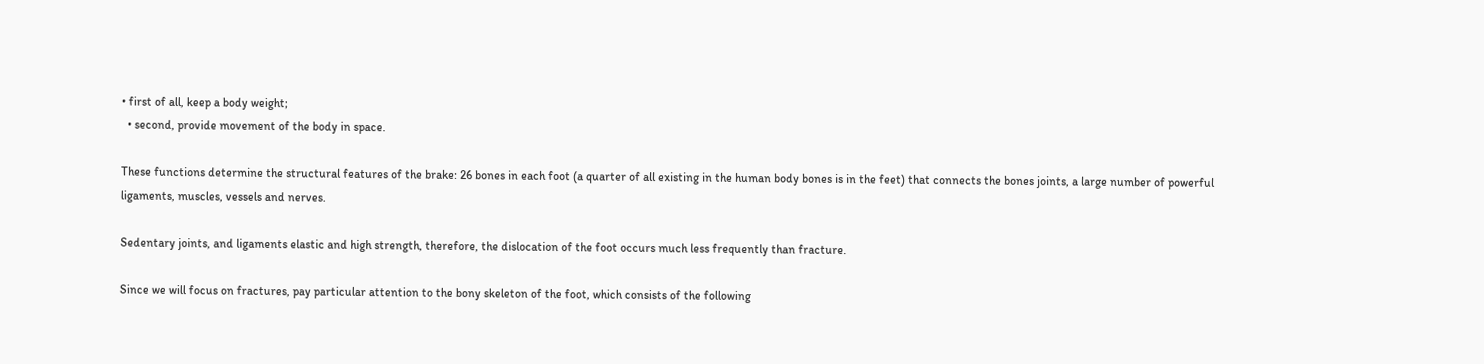• first of all, keep a body weight;
  • second, provide movement of the body in space.

These functions determine the structural features of the brake: 26 bones in each foot (a quarter of all existing in the human body bones is in the feet) that connects the bones joints, a large number of powerful ligaments, muscles, vessels and nerves.

Sedentary joints, and ligaments elastic and high strength, therefore, the dislocation of the foot occurs much less frequently than fracture.

Since we will focus on fractures, pay particular attention to the bony skeleton of the foot, which consists of the following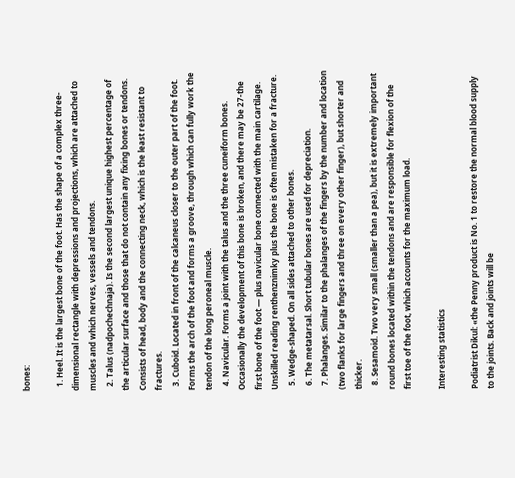bones:

  1. Heel. It is the largest bone of the foot. Has the shape of a complex three-dimensional rectangle with depressions and projections, which are attached to muscles and which nerves, vessels and tendons.
  2. Talus (nadpochechnaja). Is the second largest unique highest percentage of the articular surface and those that do not contain any fixing bones or tendons. Consists of head, body and the connecting neck, which is the least resistant to fractures.
  3. Cuboid. Located in front of the calcaneus closer to the outer part of the foot. Forms the arch of the foot and forms a groove, through which can fully work the tendon of the long peroneal muscle.
  4. Navicular. Forms a joint with the talus and the three cuneiform bones. Occasionally the development of this bone is broken, and there may be 27-the first bone of the foot — plus navicular bone connected with the main cartilage. Unskilled reading renthenznimky plus the bone is often mistaken for a fracture.
  5. Wedge-shaped. On all sides attached to other bones.
  6. The metatarsal. Short tubular bones are used for depreciation.
  7. Phalanges. Similar to the phalanges of the fingers by the number and location (two flanks for large fingers and three on every other finger), but shorter and thicker.
  8. Sesamoid. Two very small (smaller than a pea), but it is extremely important round bones located within the tendons and are responsible for flexion of the first toe of the foot, which accounts for the maximum load.

Interesting statistics

Podiatrist Dikul: «the Penny product is No. 1 to restore the normal blood supply to the joints. Back and joints will be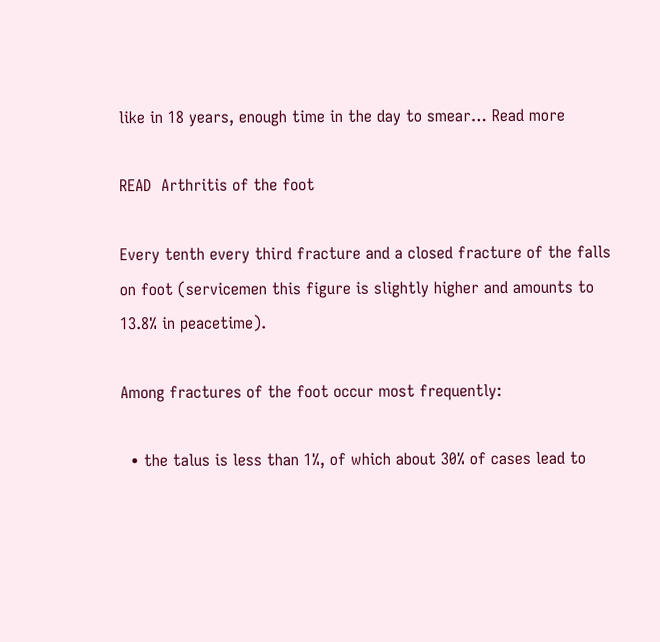like in 18 years, enough time in the day to smear… Read more

READ  Arthritis of the foot

Every tenth every third fracture and a closed fracture of the falls on foot (servicemen this figure is slightly higher and amounts to 13.8% in peacetime).

Among fractures of the foot occur most frequently:

  • the talus is less than 1%, of which about 30% of cases lead to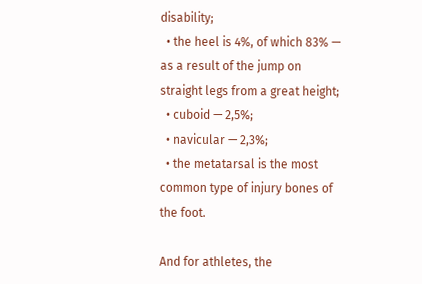disability;
  • the heel is 4%, of which 83% — as a result of the jump on straight legs from a great height;
  • cuboid — 2,5%;
  • navicular — 2,3%;
  • the metatarsal is the most common type of injury bones of the foot.

And for athletes, the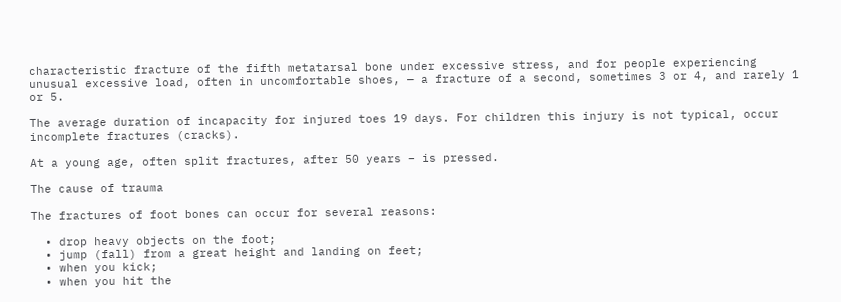characteristic fracture of the fifth metatarsal bone under excessive stress, and for people experiencing unusual excessive load, often in uncomfortable shoes, — a fracture of a second, sometimes 3 or 4, and rarely 1 or 5.

The average duration of incapacity for injured toes 19 days. For children this injury is not typical, occur incomplete fractures (cracks).

At a young age, often split fractures, after 50 years – is pressed.

The cause of trauma

The fractures of foot bones can occur for several reasons:

  • drop heavy objects on the foot;
  • jump (fall) from a great height and landing on feet;
  • when you kick;
  • when you hit the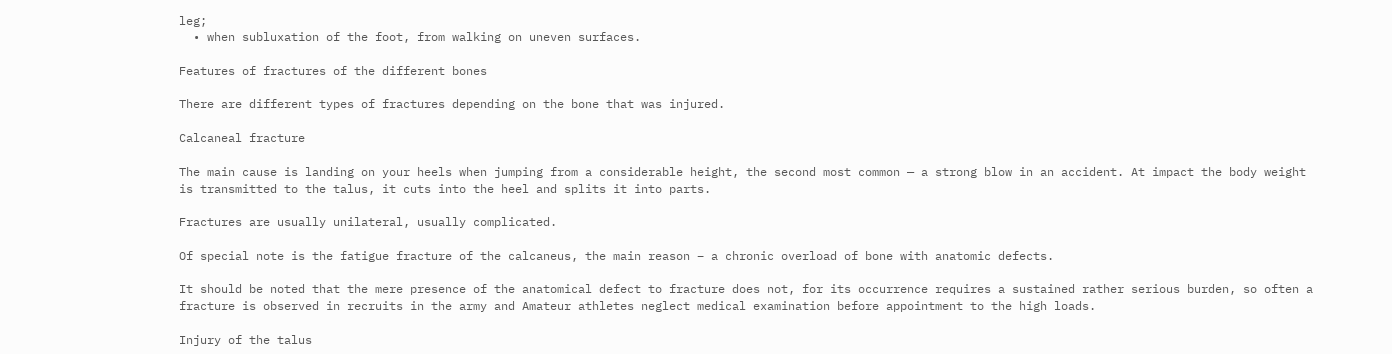leg;
  • when subluxation of the foot, from walking on uneven surfaces.

Features of fractures of the different bones

There are different types of fractures depending on the bone that was injured.

Calcaneal fracture

The main cause is landing on your heels when jumping from a considerable height, the second most common — a strong blow in an accident. At impact the body weight is transmitted to the talus, it cuts into the heel and splits it into parts.

Fractures are usually unilateral, usually complicated.

Of special note is the fatigue fracture of the calcaneus, the main reason – a chronic overload of bone with anatomic defects.

It should be noted that the mere presence of the anatomical defect to fracture does not, for its occurrence requires a sustained rather serious burden, so often a fracture is observed in recruits in the army and Amateur athletes neglect medical examination before appointment to the high loads.

Injury of the talus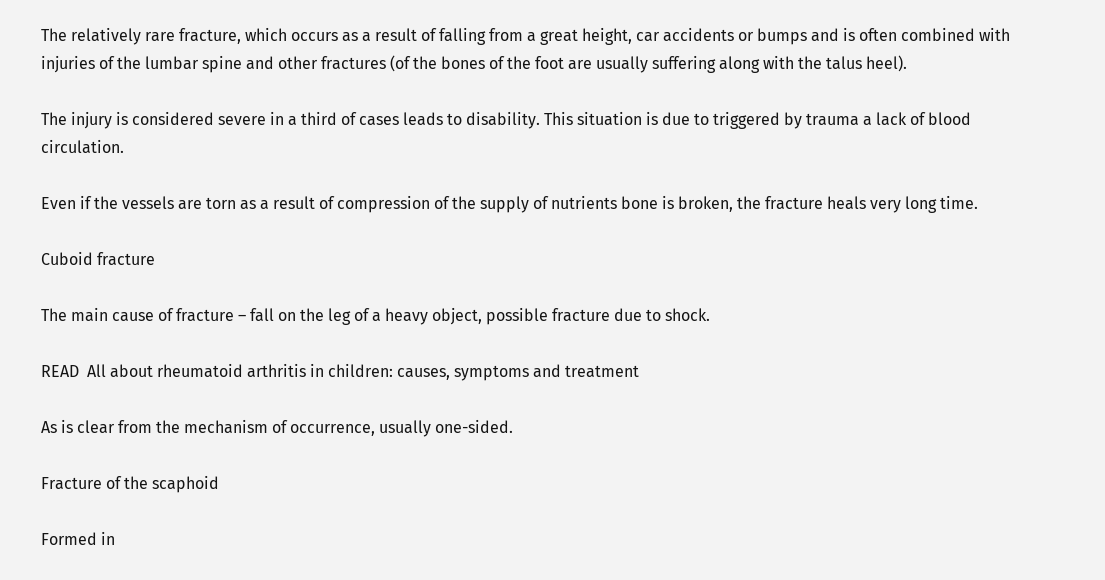The relatively rare fracture, which occurs as a result of falling from a great height, car accidents or bumps and is often combined with injuries of the lumbar spine and other fractures (of the bones of the foot are usually suffering along with the talus heel).

The injury is considered severe in a third of cases leads to disability. This situation is due to triggered by trauma a lack of blood circulation.

Even if the vessels are torn as a result of compression of the supply of nutrients bone is broken, the fracture heals very long time.

Cuboid fracture

The main cause of fracture – fall on the leg of a heavy object, possible fracture due to shock.

READ  All about rheumatoid arthritis in children: causes, symptoms and treatment

As is clear from the mechanism of occurrence, usually one-sided.

Fracture of the scaphoid

Formed in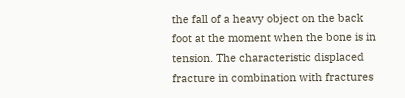the fall of a heavy object on the back foot at the moment when the bone is in tension. The characteristic displaced fracture in combination with fractures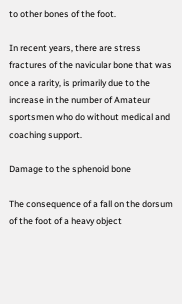to other bones of the foot.

In recent years, there are stress fractures of the navicular bone that was once a rarity, is primarily due to the increase in the number of Amateur sportsmen who do without medical and coaching support.

Damage to the sphenoid bone

The consequence of a fall on the dorsum of the foot of a heavy object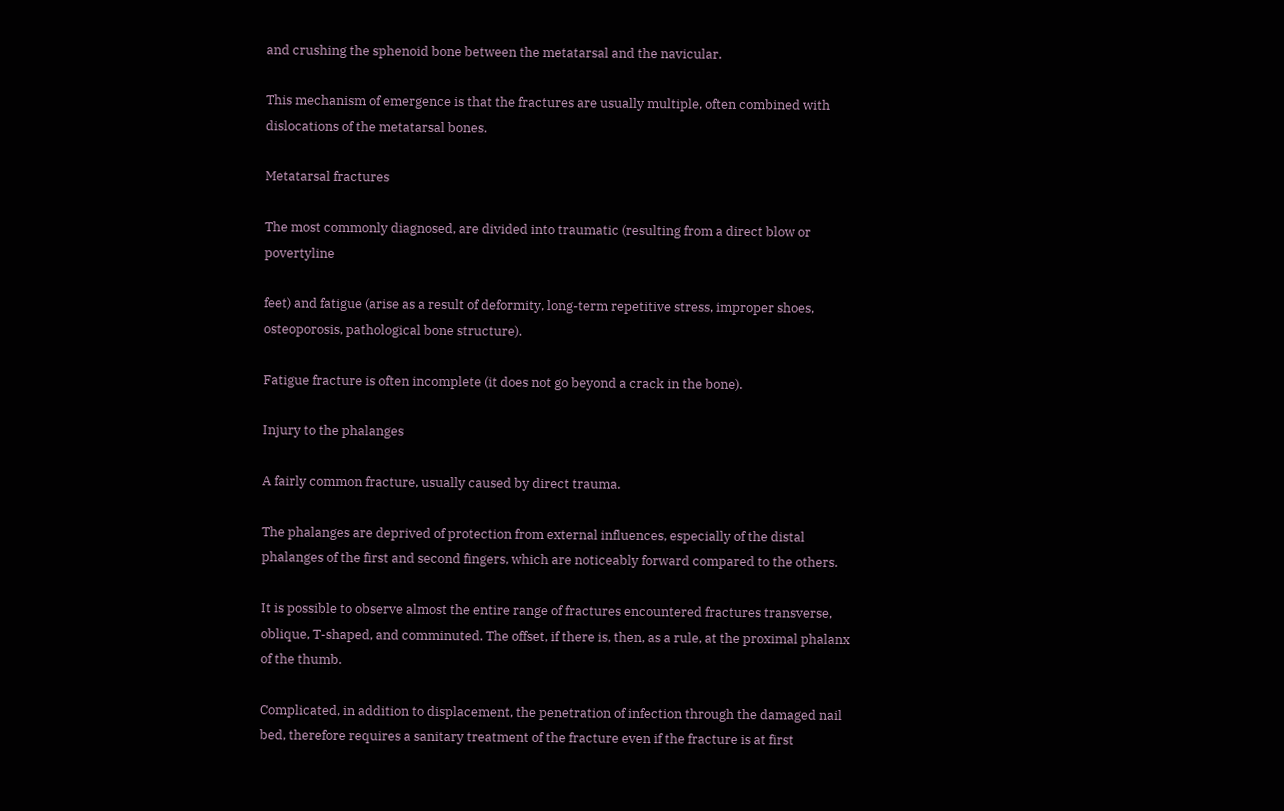and crushing the sphenoid bone between the metatarsal and the navicular.

This mechanism of emergence is that the fractures are usually multiple, often combined with dislocations of the metatarsal bones.

Metatarsal fractures

The most commonly diagnosed, are divided into traumatic (resulting from a direct blow or povertyline

feet) and fatigue (arise as a result of deformity, long-term repetitive stress, improper shoes, osteoporosis, pathological bone structure).

Fatigue fracture is often incomplete (it does not go beyond a crack in the bone).

Injury to the phalanges

A fairly common fracture, usually caused by direct trauma.

The phalanges are deprived of protection from external influences, especially of the distal phalanges of the first and second fingers, which are noticeably forward compared to the others.

It is possible to observe almost the entire range of fractures encountered fractures transverse, oblique, T-shaped, and comminuted. The offset, if there is, then, as a rule, at the proximal phalanx of the thumb.

Complicated, in addition to displacement, the penetration of infection through the damaged nail bed, therefore requires a sanitary treatment of the fracture even if the fracture is at first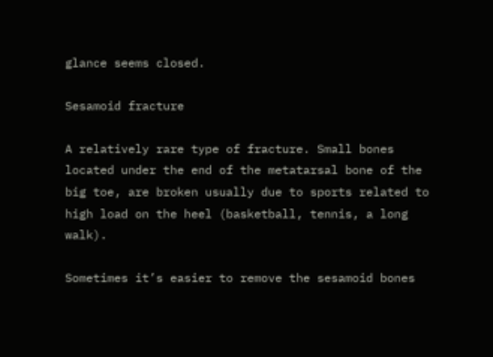glance seems closed.

Sesamoid fracture

A relatively rare type of fracture. Small bones located under the end of the metatarsal bone of the big toe, are broken usually due to sports related to high load on the heel (basketball, tennis, a long walk).

Sometimes it’s easier to remove the sesamoid bones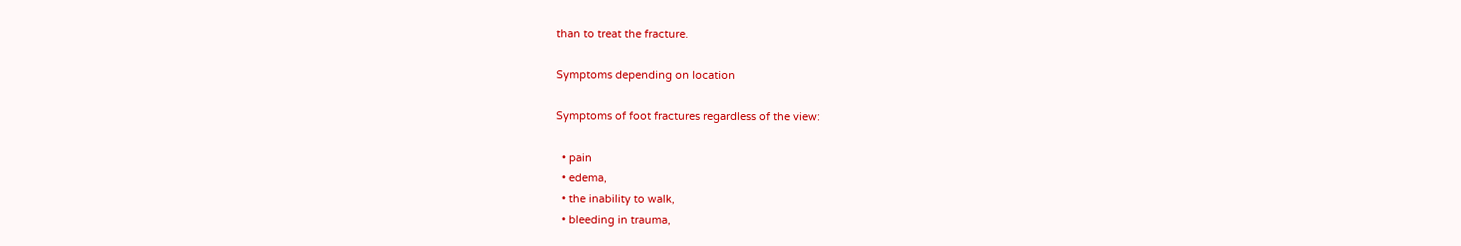than to treat the fracture.

Symptoms depending on location

Symptoms of foot fractures regardless of the view:

  • pain
  • edema,
  • the inability to walk,
  • bleeding in trauma,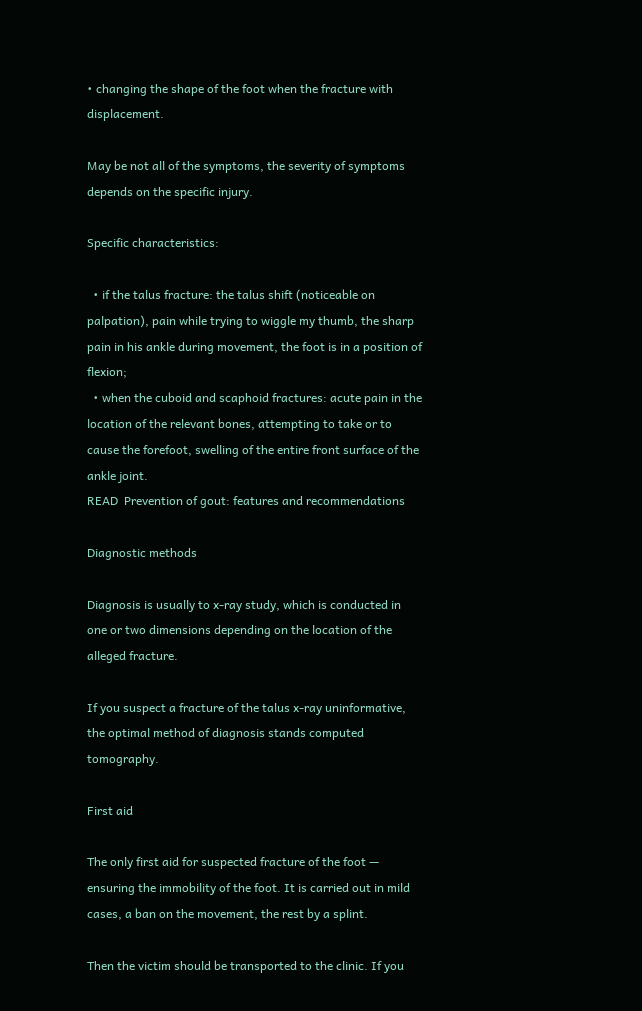• changing the shape of the foot when the fracture with displacement.

May be not all of the symptoms, the severity of symptoms depends on the specific injury.

Specific characteristics:

  • if the talus fracture: the talus shift (noticeable on palpation), pain while trying to wiggle my thumb, the sharp pain in his ankle during movement, the foot is in a position of flexion;
  • when the cuboid and scaphoid fractures: acute pain in the location of the relevant bones, attempting to take or to cause the forefoot, swelling of the entire front surface of the ankle joint.
READ  Prevention of gout: features and recommendations

Diagnostic methods

Diagnosis is usually to x-ray study, which is conducted in one or two dimensions depending on the location of the alleged fracture.

If you suspect a fracture of the talus x-ray uninformative, the optimal method of diagnosis stands computed tomography.

First aid

The only first aid for suspected fracture of the foot — ensuring the immobility of the foot. It is carried out in mild cases, a ban on the movement, the rest by a splint.

Then the victim should be transported to the clinic. If you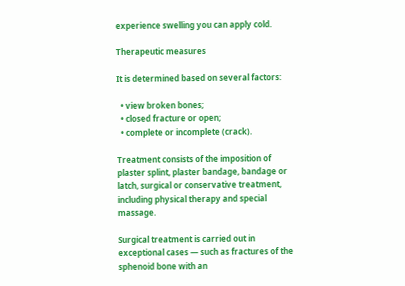experience swelling you can apply cold.

Therapeutic measures

It is determined based on several factors:

  • view broken bones;
  • closed fracture or open;
  • complete or incomplete (crack).

Treatment consists of the imposition of plaster splint, plaster bandage, bandage or latch, surgical or conservative treatment, including physical therapy and special massage.

Surgical treatment is carried out in exceptional cases — such as fractures of the sphenoid bone with an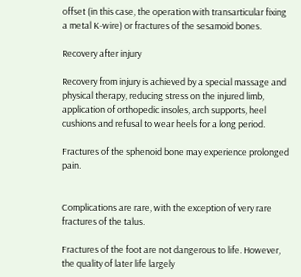offset (in this case, the operation with transarticular fixing a metal K-wire) or fractures of the sesamoid bones.

Recovery after injury

Recovery from injury is achieved by a special massage and physical therapy, reducing stress on the injured limb, application of orthopedic insoles, arch supports, heel cushions and refusal to wear heels for a long period.

Fractures of the sphenoid bone may experience prolonged pain.


Complications are rare, with the exception of very rare fractures of the talus.

Fractures of the foot are not dangerous to life. However, the quality of later life largely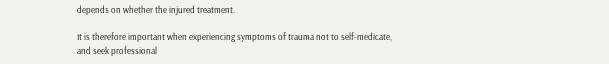depends on whether the injured treatment.

It is therefore important when experiencing symptoms of trauma not to self-medicate, and seek professional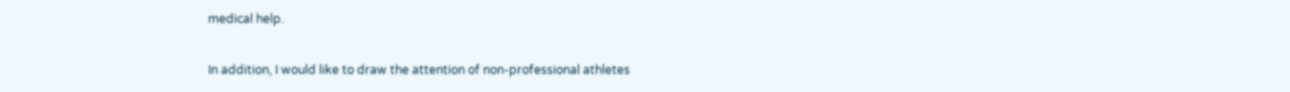medical help.

In addition, I would like to draw the attention of non-professional athletes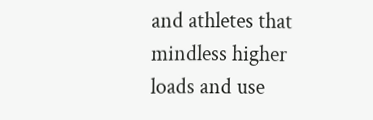and athletes that mindless higher loads and use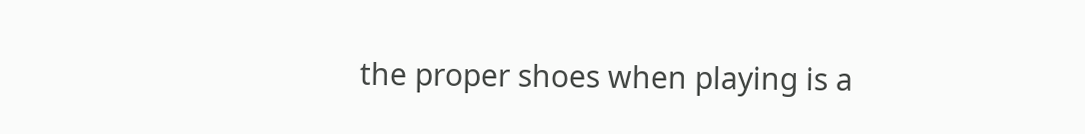the proper shoes when playing is a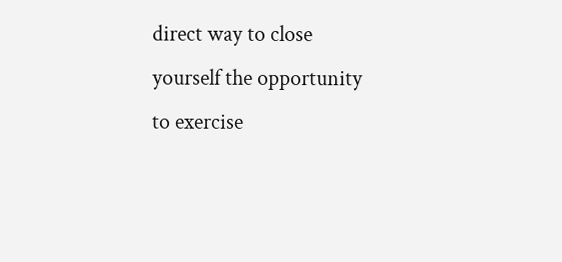direct way to close yourself the opportunity to exercise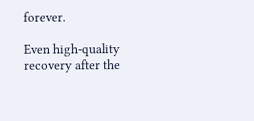forever.

Even high-quality recovery after the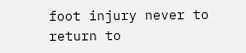foot injury never to return to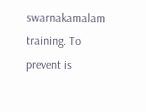swarnakamalam training. To prevent is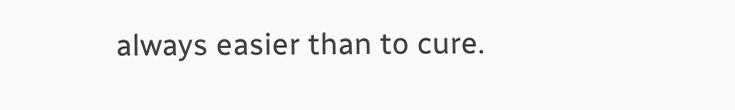always easier than to cure.